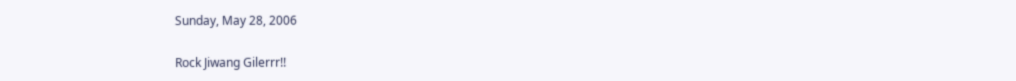Sunday, May 28, 2006

Rock Jiwang Gilerrr!!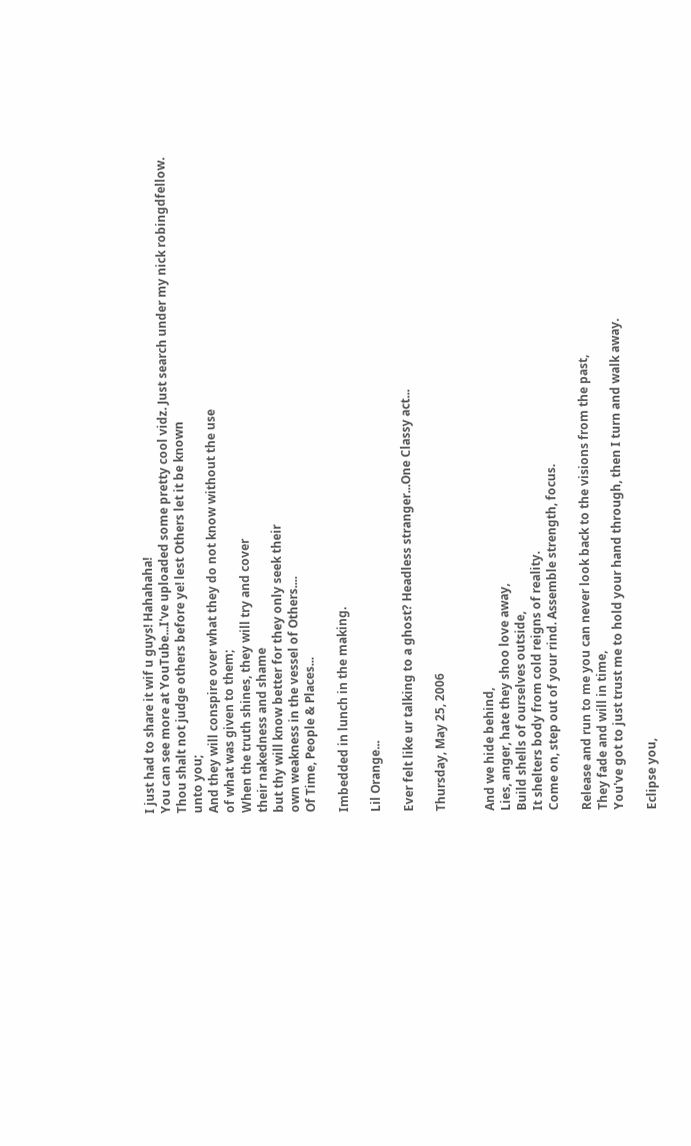I just had to share it wif u guys! Hahahaha!
You can see more at YouTube...I've uploaded some pretty cool vidz. Just search under my nick robingdfellow.
Thou shalt not judge others before ye! lest Others let it be known
unto you;
And they will conspire over what they do not know without the use
of what was given to them;
When the truth shines, they will try and cover
their nakedness and shame
but thy will know better for they only seek their
own weakness in the vessel of Others....
Of Time, People & Places...

Imbedded in lunch in the making.

Lil Orange...

Ever felt like ur talking to a ghost? Headless stranger...One Classy act...

Thursday, May 25, 2006


And we hide behind,
Lies, anger, hate they shoo love away,
Build shells of ourselves outside,
It shelters body from cold reigns of reality.
Come on, step out of your rind. Assemble strength, focus.

Release and run to me you can never look back to the visions from the past,
They fade and will in time,
You've got to just trust me to hold your hand through, then I turn and walk away.

Eclipse you,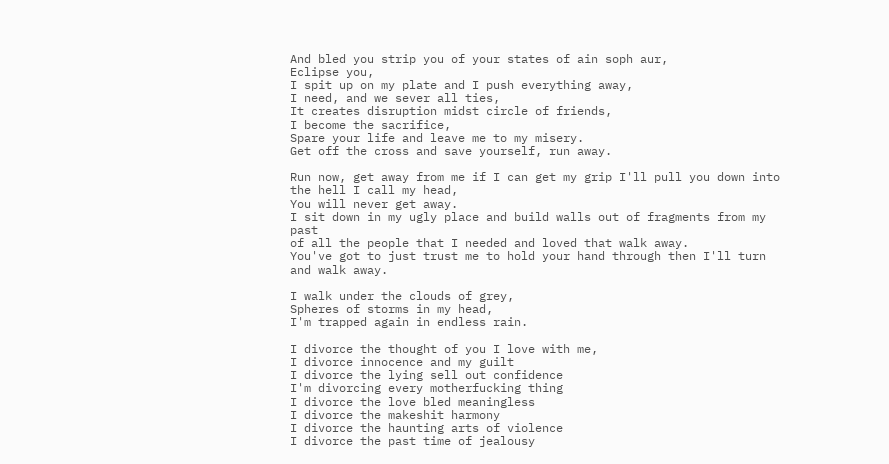And bled you strip you of your states of ain soph aur,
Eclipse you,
I spit up on my plate and I push everything away,
I need, and we sever all ties,
It creates disruption midst circle of friends,
I become the sacrifice,
Spare your life and leave me to my misery.
Get off the cross and save yourself, run away.

Run now, get away from me if I can get my grip I'll pull you down into the hell I call my head,
You will never get away.
I sit down in my ugly place and build walls out of fragments from my past
of all the people that I needed and loved that walk away.
You've got to just trust me to hold your hand through then I'll turn and walk away.

I walk under the clouds of grey,
Spheres of storms in my head,
I'm trapped again in endless rain.

I divorce the thought of you I love with me,
I divorce innocence and my guilt
I divorce the lying sell out confidence
I'm divorcing every motherfucking thing
I divorce the love bled meaningless
I divorce the makeshit harmony
I divorce the haunting arts of violence
I divorce the past time of jealousy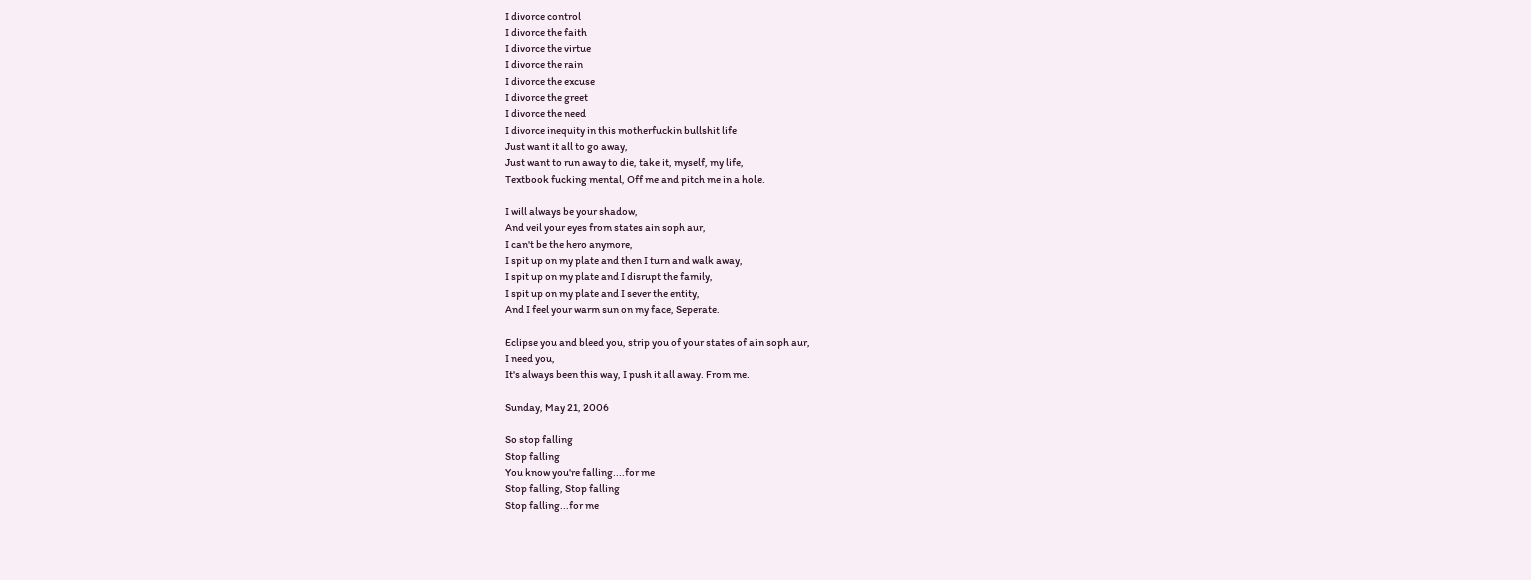I divorce control
I divorce the faith
I divorce the virtue
I divorce the rain
I divorce the excuse
I divorce the greet
I divorce the need
I divorce inequity in this motherfuckin bullshit life
Just want it all to go away,
Just want to run away to die, take it, myself, my life,
Textbook fucking mental, Off me and pitch me in a hole.

I will always be your shadow,
And veil your eyes from states ain soph aur,
I can't be the hero anymore,
I spit up on my plate and then I turn and walk away,
I spit up on my plate and I disrupt the family,
I spit up on my plate and I sever the entity,
And I feel your warm sun on my face, Seperate.

Eclipse you and bleed you, strip you of your states of ain soph aur,
I need you,
It's always been this way, I push it all away. From me.

Sunday, May 21, 2006

So stop falling
Stop falling
You know you're falling....for me
Stop falling, Stop falling
Stop falling...for me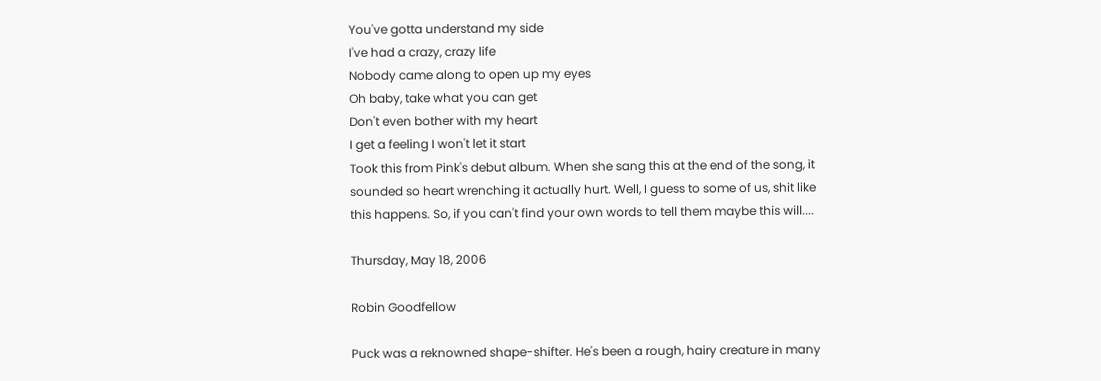You've gotta understand my side
I've had a crazy, crazy life
Nobody came along to open up my eyes
Oh baby, take what you can get
Don't even bother with my heart
I get a feeling I won't let it start
Took this from Pink's debut album. When she sang this at the end of the song, it sounded so heart wrenching it actually hurt. Well, I guess to some of us, shit like this happens. So, if you can't find your own words to tell them maybe this will....

Thursday, May 18, 2006

Robin Goodfellow

Puck was a reknowned shape-shifter. He's been a rough, hairy creature in many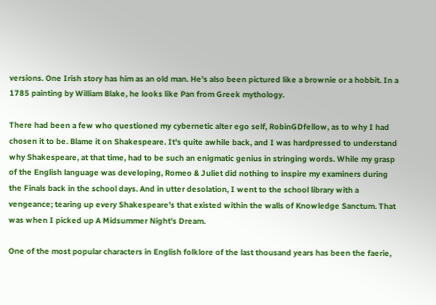versions. One Irish story has him as an old man. He's also been pictured like a brownie or a hobbit. In a 1785 painting by William Blake, he looks like Pan from Greek mythology.

There had been a few who questioned my cybernetic alter ego self, RobinGDfellow, as to why I had chosen it to be. Blame it on Shakespeare. It's quite awhile back, and I was hardpressed to understand why Shakespeare, at that time, had to be such an enigmatic genius in stringing words. While my grasp of the English language was developing, Romeo & Juliet did nothing to inspire my examiners during the Finals back in the school days. And in utter desolation, I went to the school library with a vengeance; tearing up every Shakespeare's that existed within the walls of Knowledge Sanctum. That was when I picked up A Midsummer Night's Dream.

One of the most popular characters in English folklore of the last thousand years has been the faerie,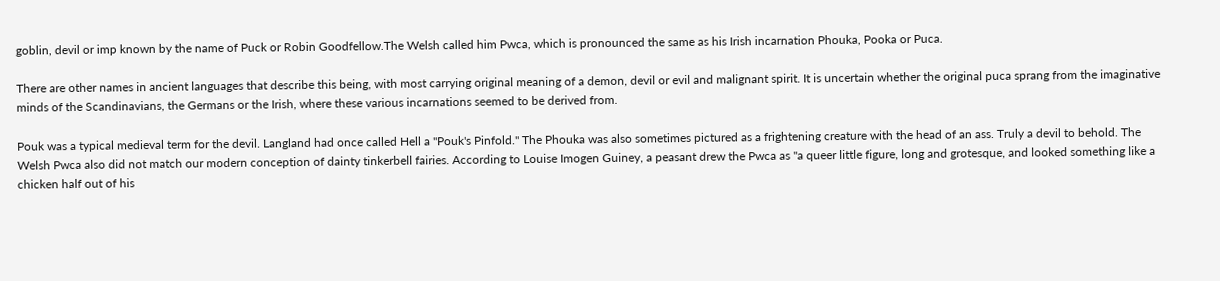goblin, devil or imp known by the name of Puck or Robin Goodfellow.The Welsh called him Pwca, which is pronounced the same as his Irish incarnation Phouka, Pooka or Puca.

There are other names in ancient languages that describe this being, with most carrying original meaning of a demon, devil or evil and malignant spirit. It is uncertain whether the original puca sprang from the imaginative minds of the Scandinavians, the Germans or the Irish, where these various incarnations seemed to be derived from.

Pouk was a typical medieval term for the devil. Langland had once called Hell a "Pouk's Pinfold." The Phouka was also sometimes pictured as a frightening creature with the head of an ass. Truly a devil to behold. The Welsh Pwca also did not match our modern conception of dainty tinkerbell fairies. According to Louise Imogen Guiney, a peasant drew the Pwca as "a queer little figure, long and grotesque, and looked something like a chicken half out of his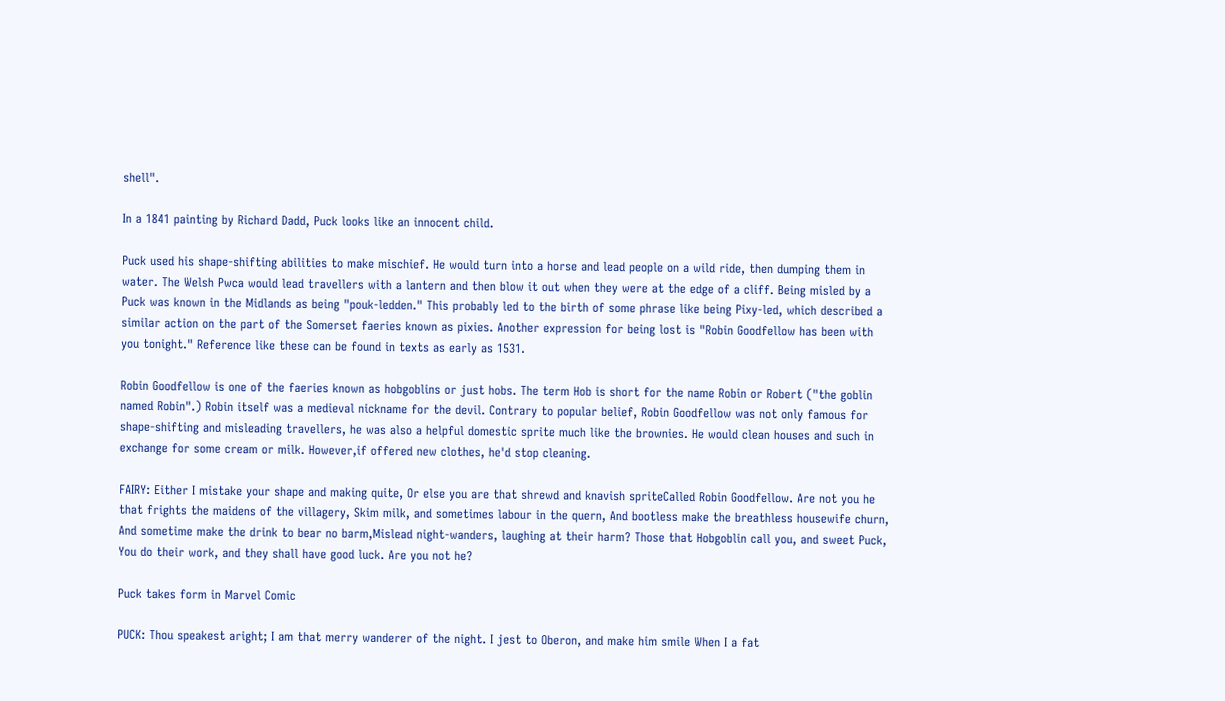shell".

In a 1841 painting by Richard Dadd, Puck looks like an innocent child.

Puck used his shape-shifting abilities to make mischief. He would turn into a horse and lead people on a wild ride, then dumping them in water. The Welsh Pwca would lead travellers with a lantern and then blow it out when they were at the edge of a cliff. Being misled by a Puck was known in the Midlands as being "pouk-ledden." This probably led to the birth of some phrase like being Pixy-led, which described a similar action on the part of the Somerset faeries known as pixies. Another expression for being lost is "Robin Goodfellow has been with you tonight." Reference like these can be found in texts as early as 1531.

Robin Goodfellow is one of the faeries known as hobgoblins or just hobs. The term Hob is short for the name Robin or Robert ("the goblin named Robin".) Robin itself was a medieval nickname for the devil. Contrary to popular belief, Robin Goodfellow was not only famous for shape-shifting and misleading travellers, he was also a helpful domestic sprite much like the brownies. He would clean houses and such in exchange for some cream or milk. However,if offered new clothes, he'd stop cleaning.

FAIRY: Either I mistake your shape and making quite, Or else you are that shrewd and knavish spriteCalled Robin Goodfellow. Are not you he that frights the maidens of the villagery, Skim milk, and sometimes labour in the quern, And bootless make the breathless housewife churn, And sometime make the drink to bear no barm,Mislead night-wanders, laughing at their harm? Those that Hobgoblin call you, and sweet Puck, You do their work, and they shall have good luck. Are you not he?

Puck takes form in Marvel Comic

PUCK: Thou speakest aright; I am that merry wanderer of the night. I jest to Oberon, and make him smile When I a fat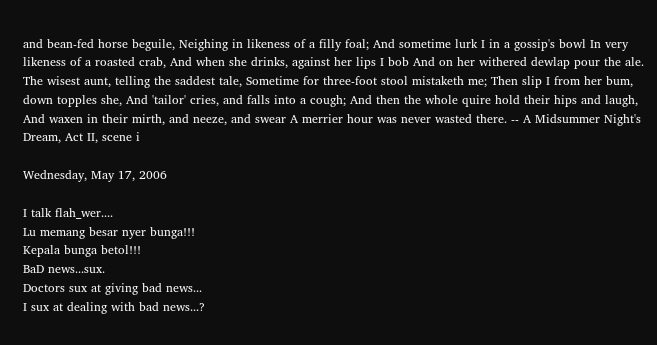and bean-fed horse beguile, Neighing in likeness of a filly foal; And sometime lurk I in a gossip's bowl In very likeness of a roasted crab, And when she drinks, against her lips I bob And on her withered dewlap pour the ale. The wisest aunt, telling the saddest tale, Sometime for three-foot stool mistaketh me; Then slip I from her bum, down topples she, And 'tailor' cries, and falls into a cough; And then the whole quire hold their hips and laugh, And waxen in their mirth, and neeze, and swear A merrier hour was never wasted there. -- A Midsummer Night's Dream, Act II, scene i

Wednesday, May 17, 2006

I talk flah_wer....
Lu memang besar nyer bunga!!!
Kepala bunga betol!!!
BaD news...sux.
Doctors sux at giving bad news...
I sux at dealing with bad news...?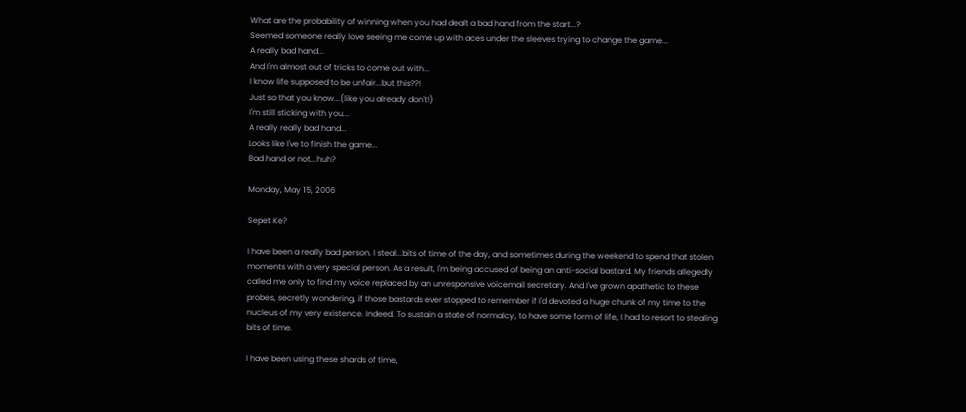What are the probability of winning when you had dealt a bad hand from the start...?
Seemed someone really love seeing me come up with aces under the sleeves trying to change the game...
A really bad hand...
And I'm almost out of tricks to come out with...
I know life supposed to be unfair...but this??!
Just so that you know...(like you already don't!)
I'm still sticking with you...
A really really bad hand...
Looks like I've to finish the game...
Bad hand or not...huh?

Monday, May 15, 2006

Sepet Ke?

I have been a really bad person. I steal...bits of time of the day, and sometimes during the weekend to spend that stolen moments with a very special person. As a result, I'm being accused of being an anti-social bastard. My friends allegedly called me only to find my voice replaced by an unresponsive voicemail secretary. And I've grown apathetic to these probes, secretly wondering, if those bastards ever stopped to remember if I'd devoted a huge chunk of my time to the nucleus of my very existence. Indeed. To sustain a state of normalcy, to have some form of life, I had to resort to stealing bits of time.

I have been using these shards of time,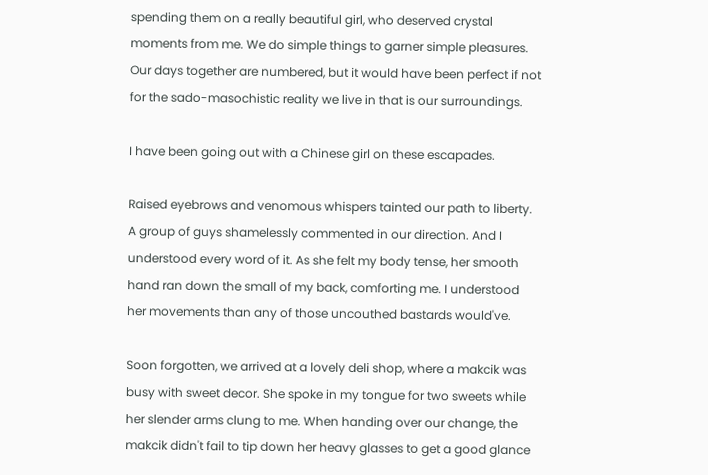spending them on a really beautiful girl, who deserved crystal moments from me. We do simple things to garner simple pleasures. Our days together are numbered, but it would have been perfect if not for the sado-masochistic reality we live in that is our surroundings.

I have been going out with a Chinese girl on these escapades.

Raised eyebrows and venomous whispers tainted our path to liberty. A group of guys shamelessly commented in our direction. And I understood every word of it. As she felt my body tense, her smooth hand ran down the small of my back, comforting me. I understood her movements than any of those uncouthed bastards would've.

Soon forgotten, we arrived at a lovely deli shop, where a makcik was busy with sweet decor. She spoke in my tongue for two sweets while her slender arms clung to me. When handing over our change, the makcik didn't fail to tip down her heavy glasses to get a good glance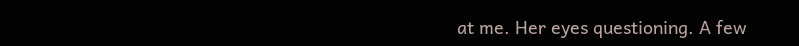at me. Her eyes questioning. A few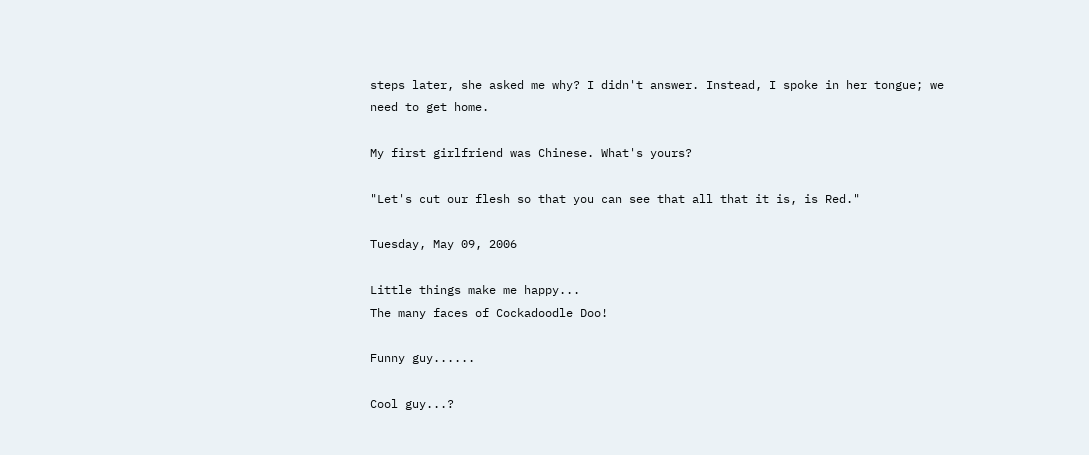steps later, she asked me why? I didn't answer. Instead, I spoke in her tongue; we need to get home.

My first girlfriend was Chinese. What's yours?

"Let's cut our flesh so that you can see that all that it is, is Red."

Tuesday, May 09, 2006

Little things make me happy...
The many faces of Cockadoodle Doo!

Funny guy......

Cool guy...?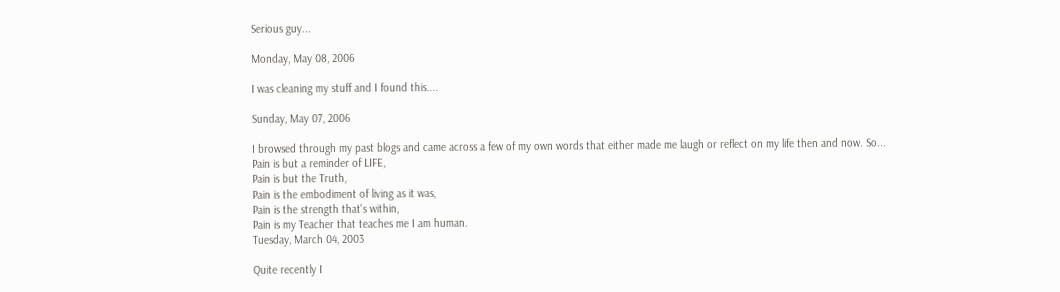Serious guy...

Monday, May 08, 2006

I was cleaning my stuff and I found this....

Sunday, May 07, 2006

I browsed through my past blogs and came across a few of my own words that either made me laugh or reflect on my life then and now. So...
Pain is but a reminder of LIFE,
Pain is but the Truth,
Pain is the embodiment of living as it was,
Pain is the strength that's within,
Pain is my Teacher that teaches me I am human.
Tuesday, March 04, 2003

Quite recently I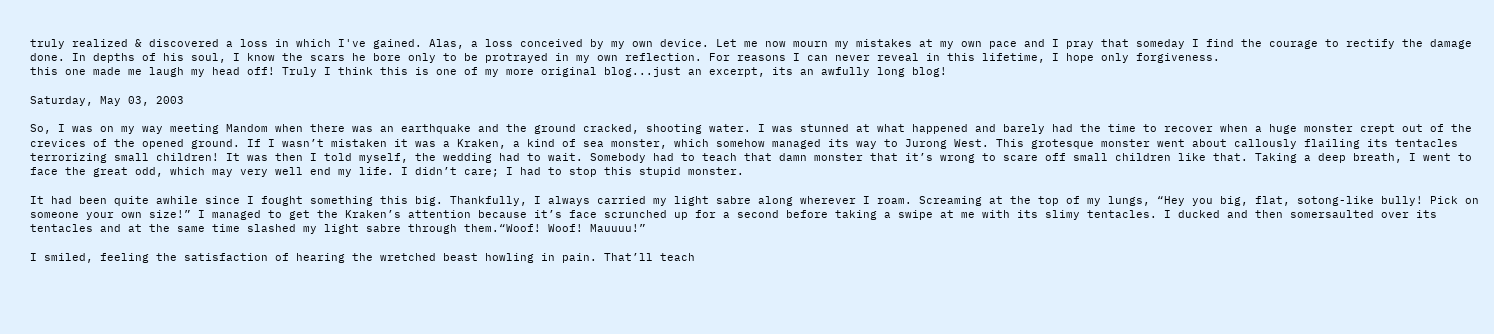truly realized & discovered a loss in which I've gained. Alas, a loss conceived by my own device. Let me now mourn my mistakes at my own pace and I pray that someday I find the courage to rectify the damage done. In depths of his soul, I know the scars he bore only to be protrayed in my own reflection. For reasons I can never reveal in this lifetime, I hope only forgiveness.
this one made me laugh my head off! Truly I think this is one of my more original blog...just an excerpt, its an awfully long blog!

Saturday, May 03, 2003

So, I was on my way meeting Mandom when there was an earthquake and the ground cracked, shooting water. I was stunned at what happened and barely had the time to recover when a huge monster crept out of the crevices of the opened ground. If I wasn’t mistaken it was a Kraken, a kind of sea monster, which somehow managed its way to Jurong West. This grotesque monster went about callously flailing its tentacles terrorizing small children! It was then I told myself, the wedding had to wait. Somebody had to teach that damn monster that it’s wrong to scare off small children like that. Taking a deep breath, I went to face the great odd, which may very well end my life. I didn’t care; I had to stop this stupid monster.

It had been quite awhile since I fought something this big. Thankfully, I always carried my light sabre along wherever I roam. Screaming at the top of my lungs, “Hey you big, flat, sotong-like bully! Pick on someone your own size!” I managed to get the Kraken’s attention because it’s face scrunched up for a second before taking a swipe at me with its slimy tentacles. I ducked and then somersaulted over its tentacles and at the same time slashed my light sabre through them.“Woof! Woof! Mauuuu!”

I smiled, feeling the satisfaction of hearing the wretched beast howling in pain. That’ll teach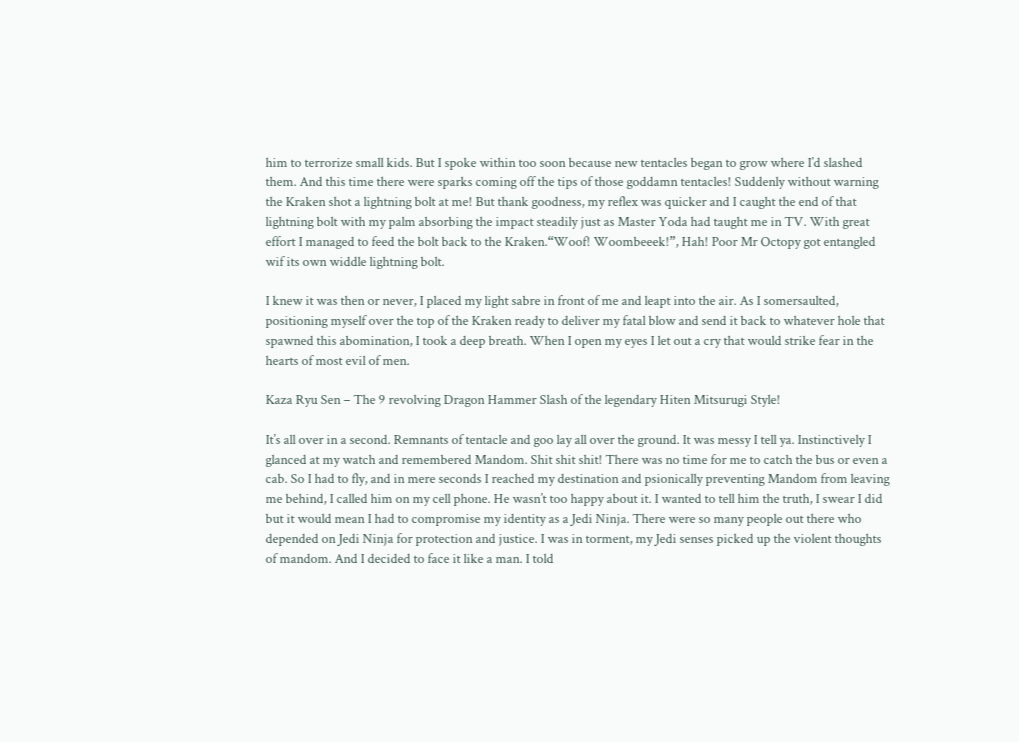him to terrorize small kids. But I spoke within too soon because new tentacles began to grow where I’d slashed them. And this time there were sparks coming off the tips of those goddamn tentacles! Suddenly without warning the Kraken shot a lightning bolt at me! But thank goodness, my reflex was quicker and I caught the end of that lightning bolt with my palm absorbing the impact steadily just as Master Yoda had taught me in TV. With great effort I managed to feed the bolt back to the Kraken.“Woof! Woombeeek!”, Hah! Poor Mr Octopy got entangled wif its own widdle lightning bolt.

I knew it was then or never, I placed my light sabre in front of me and leapt into the air. As I somersaulted, positioning myself over the top of the Kraken ready to deliver my fatal blow and send it back to whatever hole that spawned this abomination, I took a deep breath. When I open my eyes I let out a cry that would strike fear in the hearts of most evil of men.

Kaza Ryu Sen – The 9 revolving Dragon Hammer Slash of the legendary Hiten Mitsurugi Style!

It’s all over in a second. Remnants of tentacle and goo lay all over the ground. It was messy I tell ya. Instinctively I glanced at my watch and remembered Mandom. Shit shit shit! There was no time for me to catch the bus or even a cab. So I had to fly, and in mere seconds I reached my destination and psionically preventing Mandom from leaving me behind, I called him on my cell phone. He wasn’t too happy about it. I wanted to tell him the truth, I swear I did but it would mean I had to compromise my identity as a Jedi Ninja. There were so many people out there who depended on Jedi Ninja for protection and justice. I was in torment, my Jedi senses picked up the violent thoughts of mandom. And I decided to face it like a man. I told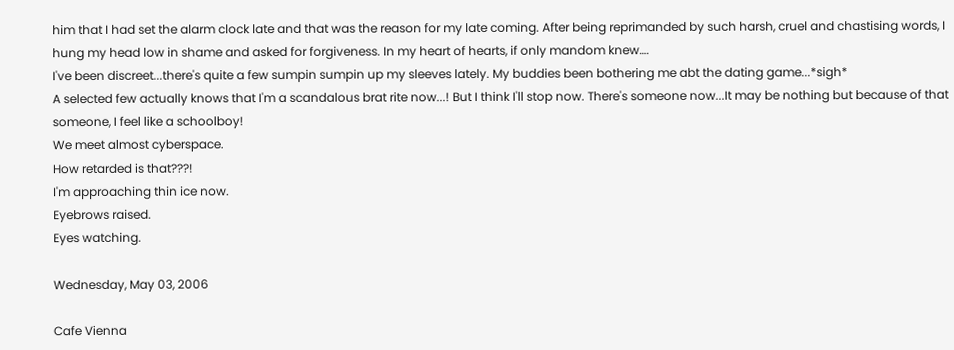him that I had set the alarm clock late and that was the reason for my late coming. After being reprimanded by such harsh, cruel and chastising words, I hung my head low in shame and asked for forgiveness. In my heart of hearts, if only mandom knew….
I've been discreet...there's quite a few sumpin sumpin up my sleeves lately. My buddies been bothering me abt the dating game...*sigh*
A selected few actually knows that I'm a scandalous brat rite now...! But I think I'll stop now. There's someone now...It may be nothing but because of that someone, I feel like a schoolboy!
We meet almost cyberspace.
How retarded is that???!
I'm approaching thin ice now.
Eyebrows raised.
Eyes watching.

Wednesday, May 03, 2006

Cafe Vienna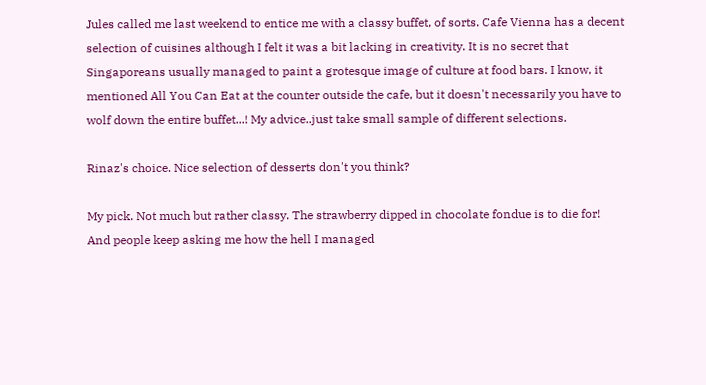Jules called me last weekend to entice me with a classy buffet, of sorts. Cafe Vienna has a decent selection of cuisines although I felt it was a bit lacking in creativity. It is no secret that Singaporeans usually managed to paint a grotesque image of culture at food bars. I know, it mentioned All You Can Eat at the counter outside the cafe, but it doesn't necessarily you have to wolf down the entire buffet...! My advice..just take small sample of different selections.

Rinaz's choice. Nice selection of desserts don't you think?

My pick. Not much but rather classy. The strawberry dipped in chocolate fondue is to die for!
And people keep asking me how the hell I managed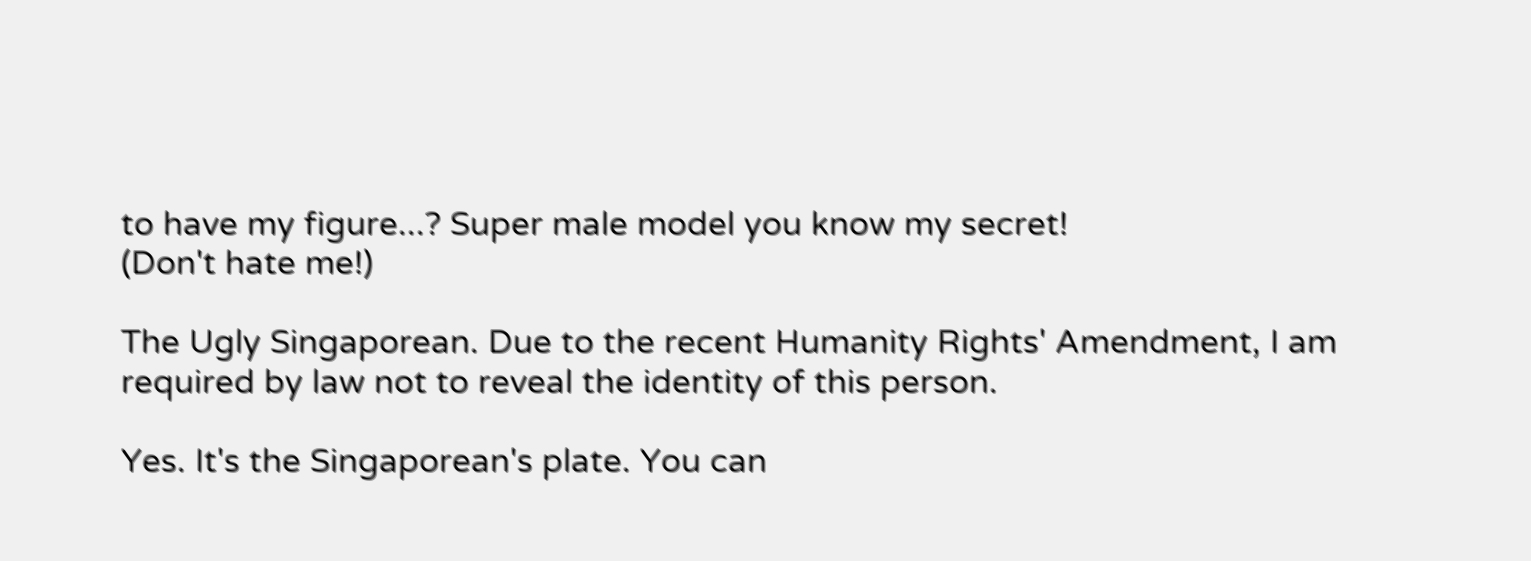to have my figure...? Super male model you know my secret!
(Don't hate me!)

The Ugly Singaporean. Due to the recent Humanity Rights' Amendment, I am required by law not to reveal the identity of this person.

Yes. It's the Singaporean's plate. You can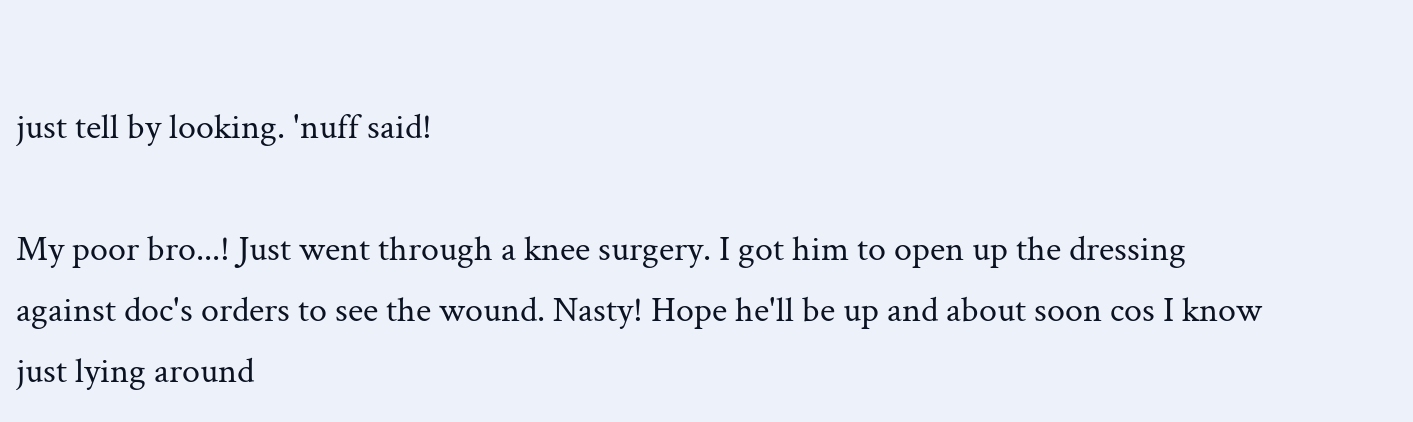just tell by looking. 'nuff said!

My poor bro...! Just went through a knee surgery. I got him to open up the dressing against doc's orders to see the wound. Nasty! Hope he'll be up and about soon cos I know just lying around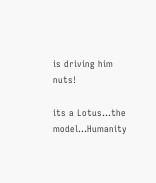is driving him nuts!

its a Lotus...the model...Humanity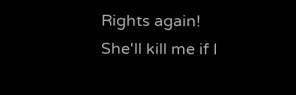Rights again! She'll kill me if I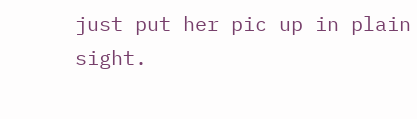just put her pic up in plain sight.